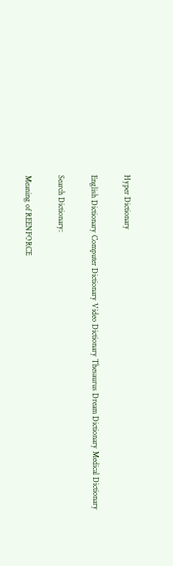Hyper Dictionary

English Dictionary Computer Dictionary Video Dictionary Thesaurus Dream Dictionary Medical Dictionary

Search Dictionary:

Meaning of REENFORCE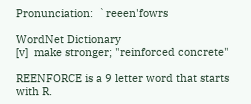Pronunciation:  `reeen'fowrs

WordNet Dictionary
[v]  make stronger; "reinforced concrete"

REENFORCE is a 9 letter word that starts with R.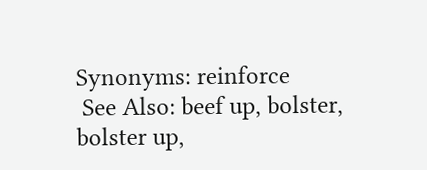Synonyms: reinforce
 See Also: beef up, bolster, bolster up,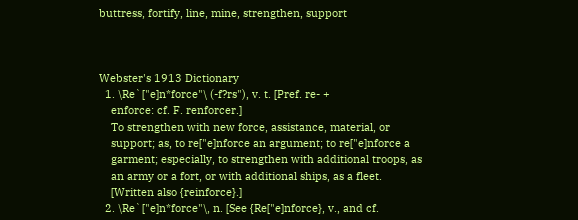buttress, fortify, line, mine, strengthen, support



Webster's 1913 Dictionary
  1. \Re`["e]n*force"\ (-f?rs"), v. t. [Pref. re- +
    enforce: cf. F. renforcer.]
    To strengthen with new force, assistance, material, or
    support; as, to re["e]nforce an argument; to re["e]nforce a
    garment; especially, to strengthen with additional troops, as
    an army or a fort, or with additional ships, as a fleet.
    [Written also {reinforce}.]
  2. \Re`["e]n*force"\, n. [See {Re["e]nforce}, v., and cf.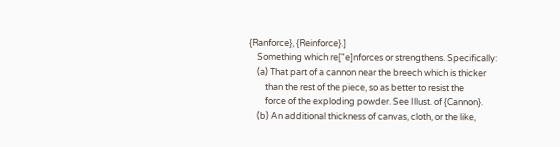{Ranforce}, {Reinforce}.]
    Something which re["e]nforces or strengthens. Specifically:
    (a) That part of a cannon near the breech which is thicker
        than the rest of the piece, so as better to resist the
        force of the exploding powder. See Illust. of {Cannon}.
    (b) An additional thickness of canvas, cloth, or the like,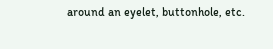around an eyelet, buttonhole, etc.